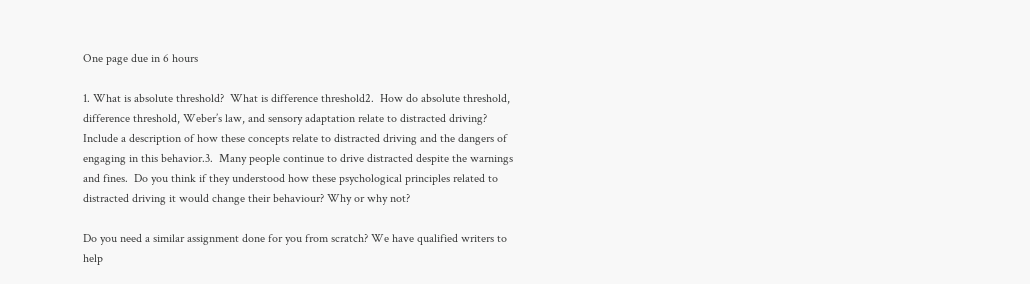One page due in 6 hours

1. What is absolute threshold?  What is difference threshold2.  How do absolute threshold, difference threshold, Weber’s law, and sensory adaptation relate to distracted driving? Include a description of how these concepts relate to distracted driving and the dangers of engaging in this behavior.3.  Many people continue to drive distracted despite the warnings and fines.  Do you think if they understood how these psychological principles related to distracted driving it would change their behaviour? Why or why not?

Do you need a similar assignment done for you from scratch? We have qualified writers to help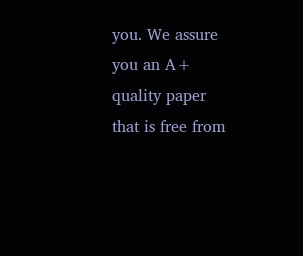you. We assure you an A+ quality paper that is free from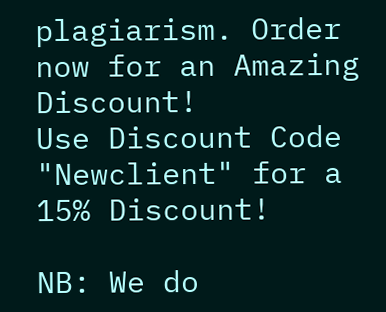plagiarism. Order now for an Amazing Discount!
Use Discount Code "Newclient" for a 15% Discount!

NB: We do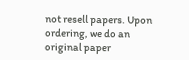not resell papers. Upon ordering, we do an original paper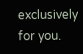exclusively for you.